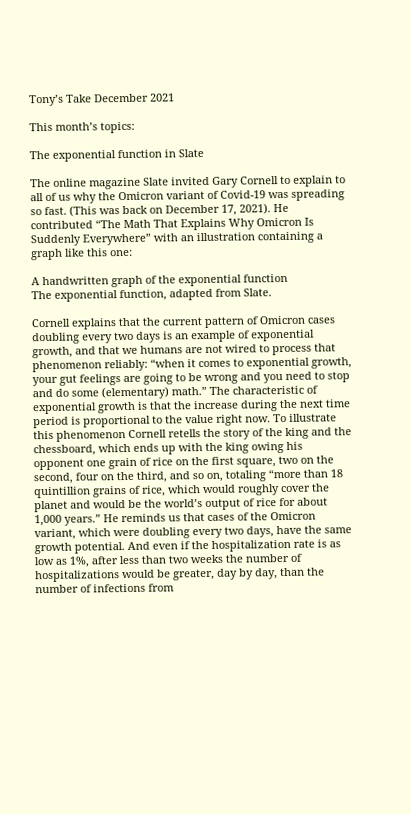Tony’s Take December 2021

This month’s topics:

The exponential function in Slate

The online magazine Slate invited Gary Cornell to explain to all of us why the Omicron variant of Covid-19 was spreading so fast. (This was back on December 17, 2021). He contributed “The Math That Explains Why Omicron Is Suddenly Everywhere” with an illustration containing a graph like this one:

A handwritten graph of the exponential function
The exponential function, adapted from Slate.

Cornell explains that the current pattern of Omicron cases doubling every two days is an example of exponential growth, and that we humans are not wired to process that phenomenon reliably: “when it comes to exponential growth, your gut feelings are going to be wrong and you need to stop and do some (elementary) math.” The characteristic of exponential growth is that the increase during the next time period is proportional to the value right now. To illustrate this phenomenon Cornell retells the story of the king and the chessboard, which ends up with the king owing his opponent one grain of rice on the first square, two on the second, four on the third, and so on, totaling “more than 18 quintillion grains of rice, which would roughly cover the planet and would be the world’s output of rice for about 1,000 years.” He reminds us that cases of the Omicron variant, which were doubling every two days, have the same growth potential. And even if the hospitalization rate is as low as 1%, after less than two weeks the number of hospitalizations would be greater, day by day, than the number of infections from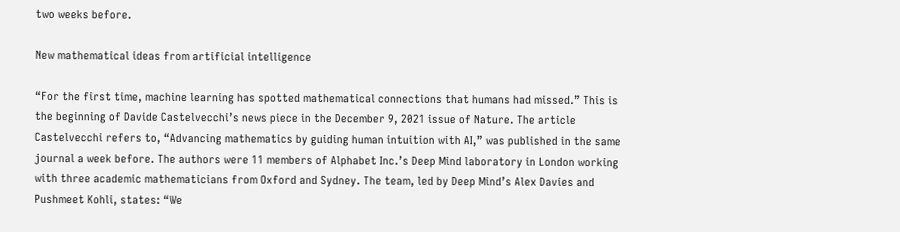two weeks before.

New mathematical ideas from artificial intelligence

“For the first time, machine learning has spotted mathematical connections that humans had missed.” This is the beginning of Davide Castelvecchi’s news piece in the December 9, 2021 issue of Nature. The article Castelvecchi refers to, “Advancing mathematics by guiding human intuition with AI,” was published in the same journal a week before. The authors were 11 members of Alphabet Inc.’s Deep Mind laboratory in London working with three academic mathematicians from Oxford and Sydney. The team, led by Deep Mind’s Alex Davies and Pushmeet Kohli, states: “We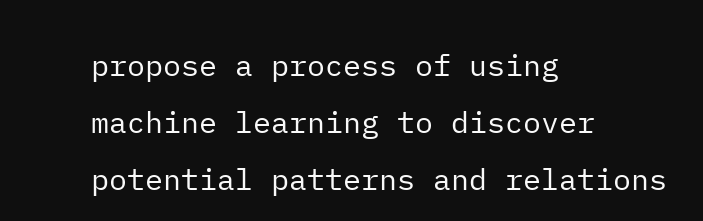propose a process of using machine learning to discover potential patterns and relations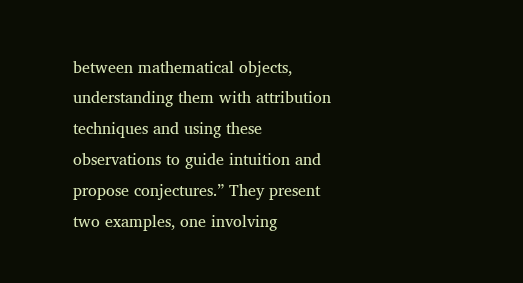between mathematical objects, understanding them with attribution techniques and using these observations to guide intuition and propose conjectures.” They present two examples, one involving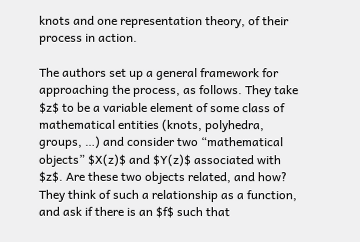knots and one representation theory, of their process in action.

The authors set up a general framework for approaching the process, as follows. They take $z$ to be a variable element of some class of mathematical entities (knots, polyhedra, groups, …) and consider two “mathematical objects” $X(z)$ and $Y(z)$ associated with $z$. Are these two objects related, and how? They think of such a relationship as a function, and ask if there is an $f$ such that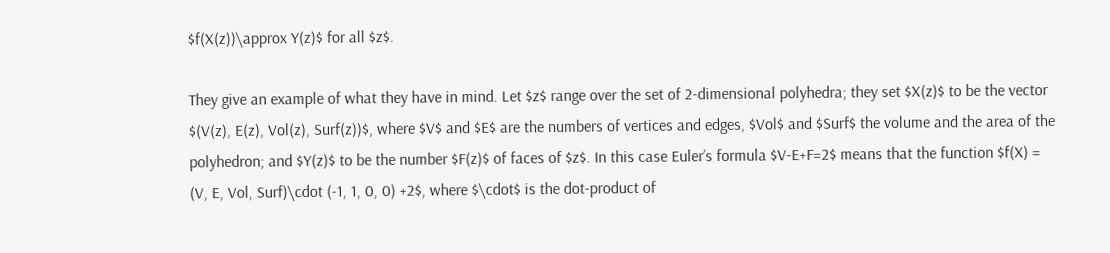$f(X(z))\approx Y(z)$ for all $z$.

They give an example of what they have in mind. Let $z$ range over the set of 2-dimensional polyhedra; they set $X(z)$ to be the vector $(V(z), E(z), Vol(z), Surf(z))$, where $V$ and $E$ are the numbers of vertices and edges, $Vol$ and $Surf$ the volume and the area of the polyhedron; and $Y(z)$ to be the number $F(z)$ of faces of $z$. In this case Euler’s formula $V-E+F=2$ means that the function $f(X) = (V, E, Vol, Surf)\cdot (-1, 1, 0, 0) +2$, where $\cdot$ is the dot-product of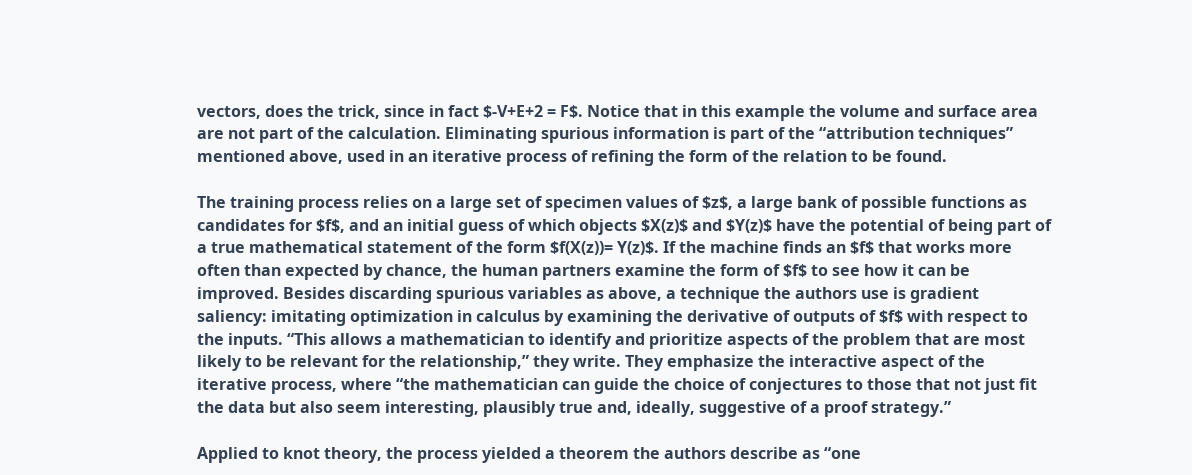vectors, does the trick, since in fact $-V+E+2 = F$. Notice that in this example the volume and surface area are not part of the calculation. Eliminating spurious information is part of the “attribution techniques” mentioned above, used in an iterative process of refining the form of the relation to be found.

The training process relies on a large set of specimen values of $z$, a large bank of possible functions as candidates for $f$, and an initial guess of which objects $X(z)$ and $Y(z)$ have the potential of being part of a true mathematical statement of the form $f(X(z))= Y(z)$. If the machine finds an $f$ that works more often than expected by chance, the human partners examine the form of $f$ to see how it can be improved. Besides discarding spurious variables as above, a technique the authors use is gradient saliency: imitating optimization in calculus by examining the derivative of outputs of $f$ with respect to the inputs. “This allows a mathematician to identify and prioritize aspects of the problem that are most likely to be relevant for the relationship,” they write. They emphasize the interactive aspect of the iterative process, where “the mathematician can guide the choice of conjectures to those that not just fit the data but also seem interesting, plausibly true and, ideally, suggestive of a proof strategy.”

Applied to knot theory, the process yielded a theorem the authors describe as “one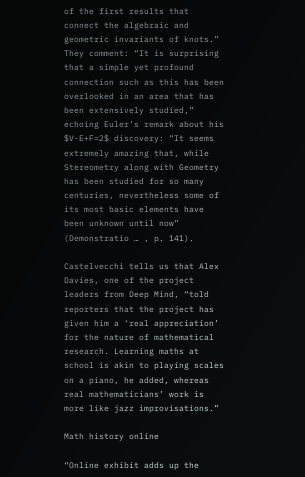of the first results that connect the algebraic and geometric invariants of knots.” They comment: “It is surprising that a simple yet profound connection such as this has been overlooked in an area that has been extensively studied,” echoing Euler’s remark about his $V-E+F=2$ discovery: “It seems extremely amazing that, while Stereometry along with Geometry has been studied for so many centuries, nevertheless some of its most basic elements have been unknown until now” (Demonstratio … , p. 141).

Castelvecchi tells us that Alex Davies, one of the project leaders from Deep Mind, “told reporters that the project has given him a ‘real appreciation’ for the nature of mathematical research. Learning maths at school is akin to playing scales on a piano, he added, whereas real mathematicians’ work is more like jazz improvisations.”

Math history online

“Online exhibit adds up the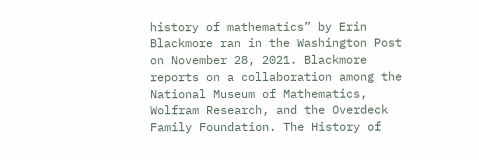history of mathematics” by Erin Blackmore ran in the Washington Post on November 28, 2021. Blackmore reports on a collaboration among the National Museum of Mathematics, Wolfram Research, and the Overdeck Family Foundation. The History of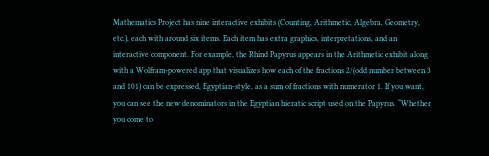Mathematics Project has nine interactive exhibits (Counting, Arithmetic, Algebra, Geometry, etc.), each with around six items. Each item has extra graphics, interpretations, and an interactive component. For example, the Rhind Papyrus appears in the Arithmetic exhibit along with a Wolfram-powered app that visualizes how each of the fractions 2/(odd number between 3 and 101) can be expressed, Egyptian-style, as a sum of fractions with numerator 1. If you want, you can see the new denominators in the Egyptian hieratic script used on the Papyrus. “Whether you come to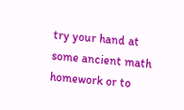try your hand at some ancient math homework or to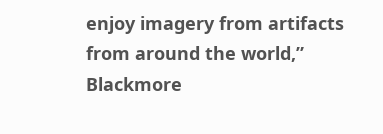enjoy imagery from artifacts from around the world,” Blackmore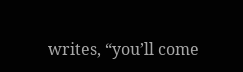writes, “you’ll come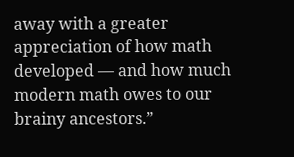away with a greater appreciation of how math developed — and how much modern math owes to our brainy ancestors.”